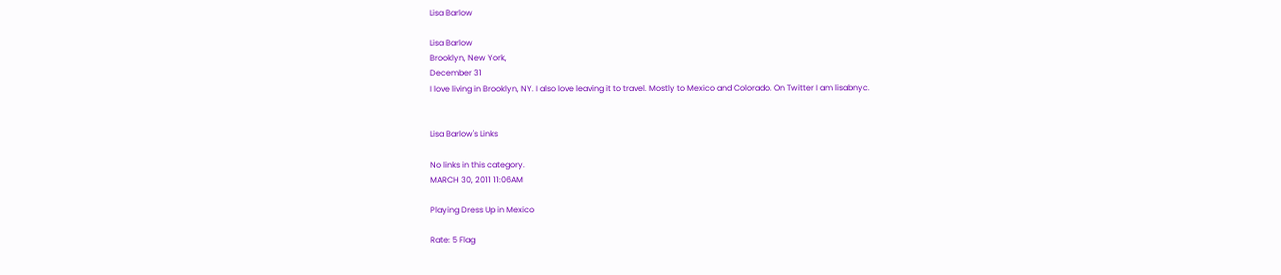Lisa Barlow

Lisa Barlow
Brooklyn, New York,
December 31
I love living in Brooklyn, NY. I also love leaving it to travel. Mostly to Mexico and Colorado. On Twitter I am lisabnyc.


Lisa Barlow's Links

No links in this category.
MARCH 30, 2011 11:06AM

Playing Dress Up in Mexico

Rate: 5 Flag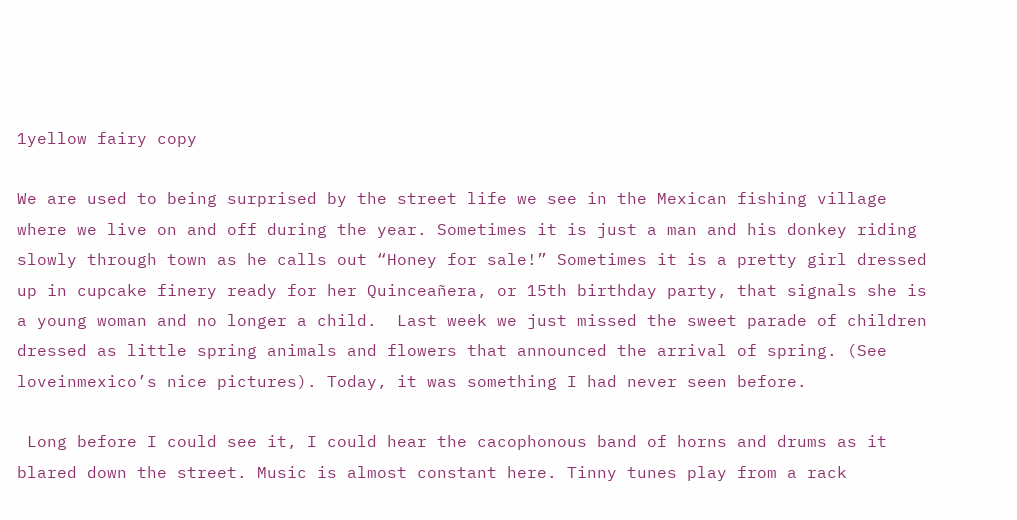1yellow fairy copy

We are used to being surprised by the street life we see in the Mexican fishing village where we live on and off during the year. Sometimes it is just a man and his donkey riding slowly through town as he calls out “Honey for sale!” Sometimes it is a pretty girl dressed up in cupcake finery ready for her Quinceañera, or 15th birthday party, that signals she is a young woman and no longer a child.  Last week we just missed the sweet parade of children dressed as little spring animals and flowers that announced the arrival of spring. (See loveinmexico’s nice pictures). Today, it was something I had never seen before.

 Long before I could see it, I could hear the cacophonous band of horns and drums as it blared down the street. Music is almost constant here. Tinny tunes play from a rack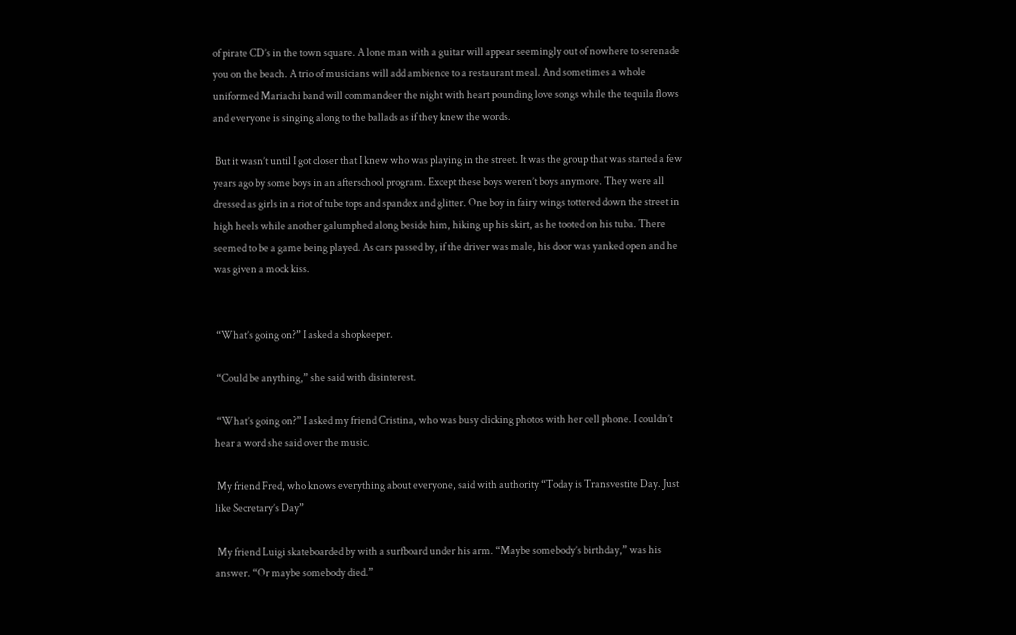of pirate CD’s in the town square. A lone man with a guitar will appear seemingly out of nowhere to serenade you on the beach. A trio of musicians will add ambience to a restaurant meal. And sometimes a whole uniformed Mariachi band will commandeer the night with heart pounding love songs while the tequila flows and everyone is singing along to the ballads as if they knew the words.

 But it wasn’t until I got closer that I knew who was playing in the street. It was the group that was started a few years ago by some boys in an afterschool program. Except these boys weren’t boys anymore. They were all dressed as girls in a riot of tube tops and spandex and glitter. One boy in fairy wings tottered down the street in high heels while another galumphed along beside him, hiking up his skirt, as he tooted on his tuba. There seemed to be a game being played. As cars passed by, if the driver was male, his door was yanked open and he was given a mock kiss.


 “What’s going on?” I asked a shopkeeper.

 “Could be anything,” she said with disinterest.

 “What’s going on?” I asked my friend Cristina, who was busy clicking photos with her cell phone. I couldn’t hear a word she said over the music.

 My friend Fred, who knows everything about everyone, said with authority “Today is Transvestite Day. Just like Secretary’s Day”

 My friend Luigi skateboarded by with a surfboard under his arm. “Maybe somebody’s birthday,” was his answer. “Or maybe somebody died.”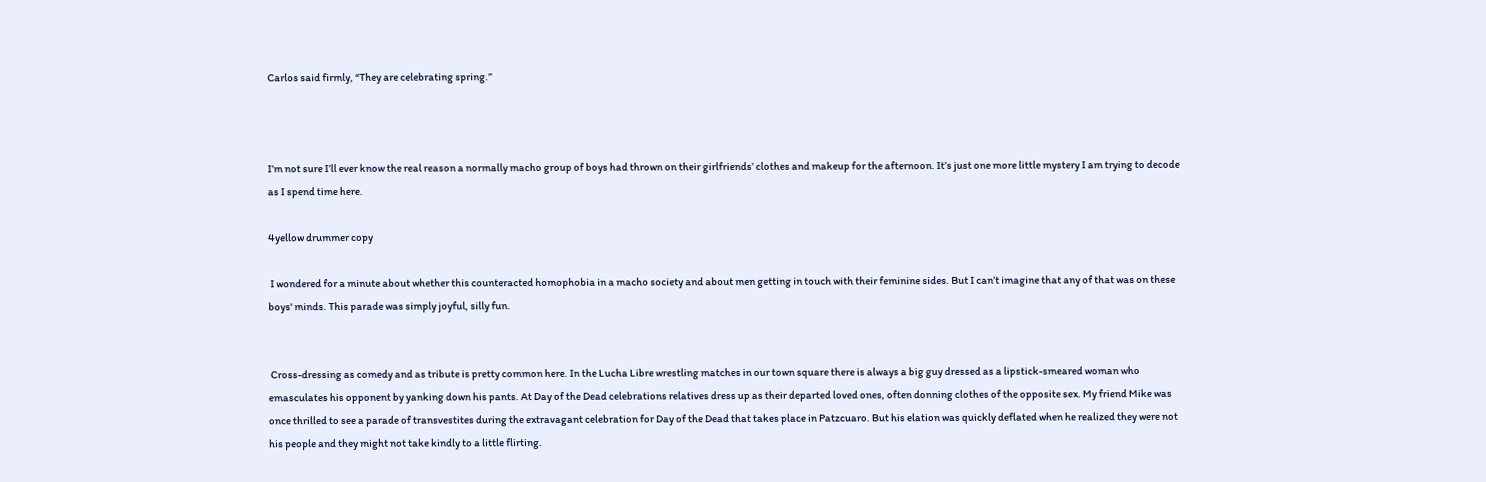Carlos said firmly, “They are celebrating spring.”



I’m not sure I’ll ever know the real reason a normally macho group of boys had thrown on their girlfriends’ clothes and makeup for the afternoon. It’s just one more little mystery I am trying to decode as I spend time here.

4yellow drummer copy

 I wondered for a minute about whether this counteracted homophobia in a macho society and about men getting in touch with their feminine sides. But I can’t imagine that any of that was on these boys' minds. This parade was simply joyful, silly fun.


 Cross-dressing as comedy and as tribute is pretty common here. In the Lucha Libre wrestling matches in our town square there is always a big guy dressed as a lipstick-smeared woman who emasculates his opponent by yanking down his pants. At Day of the Dead celebrations relatives dress up as their departed loved ones, often donning clothes of the opposite sex. My friend Mike was once thrilled to see a parade of transvestites during the extravagant celebration for Day of the Dead that takes place in Patzcuaro. But his elation was quickly deflated when he realized they were not his people and they might not take kindly to a little flirting.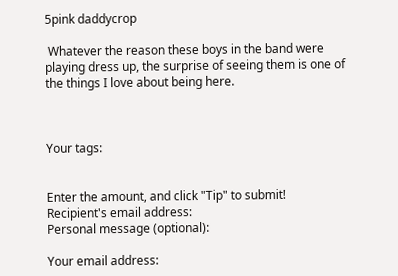5pink daddycrop

 Whatever the reason these boys in the band were playing dress up, the surprise of seeing them is one of the things I love about being here.



Your tags:


Enter the amount, and click "Tip" to submit!
Recipient's email address:
Personal message (optional):

Your email address: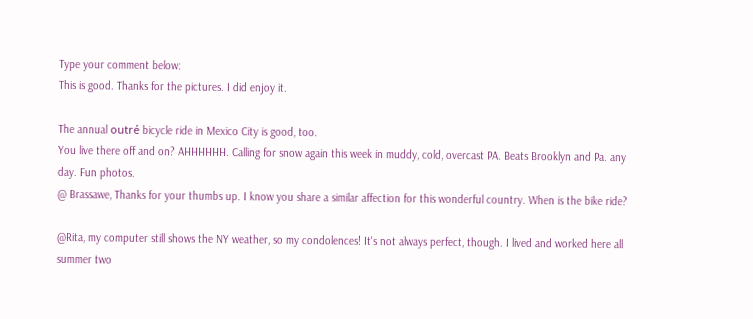Type your comment below:
This is good. Thanks for the pictures. I did enjoy it.

The annual outré bicycle ride in Mexico City is good, too.
You live there off and on? AHHHHHH. Calling for snow again this week in muddy, cold, overcast PA. Beats Brooklyn and Pa. any day. Fun photos.
@ Brassawe, Thanks for your thumbs up. I know you share a similar affection for this wonderful country. When is the bike ride?

@Rita, my computer still shows the NY weather, so my condolences! It's not always perfect, though. I lived and worked here all summer two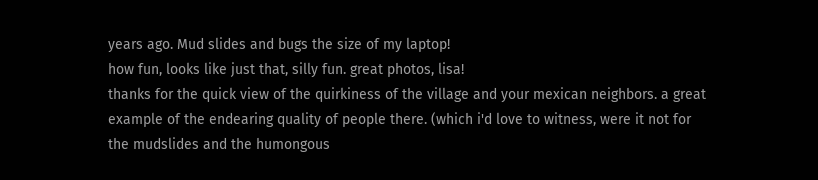years ago. Mud slides and bugs the size of my laptop!
how fun, looks like just that, silly fun. great photos, lisa!
thanks for the quick view of the quirkiness of the village and your mexican neighbors. a great example of the endearing quality of people there. (which i'd love to witness, were it not for the mudslides and the humongous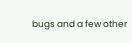bugs and a few other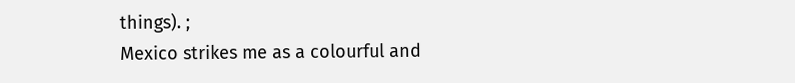things). ;
Mexico strikes me as a colourful and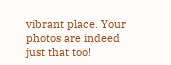vibrant place. Your photos are indeed just that too!